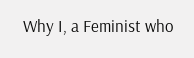Why I, a Feminist who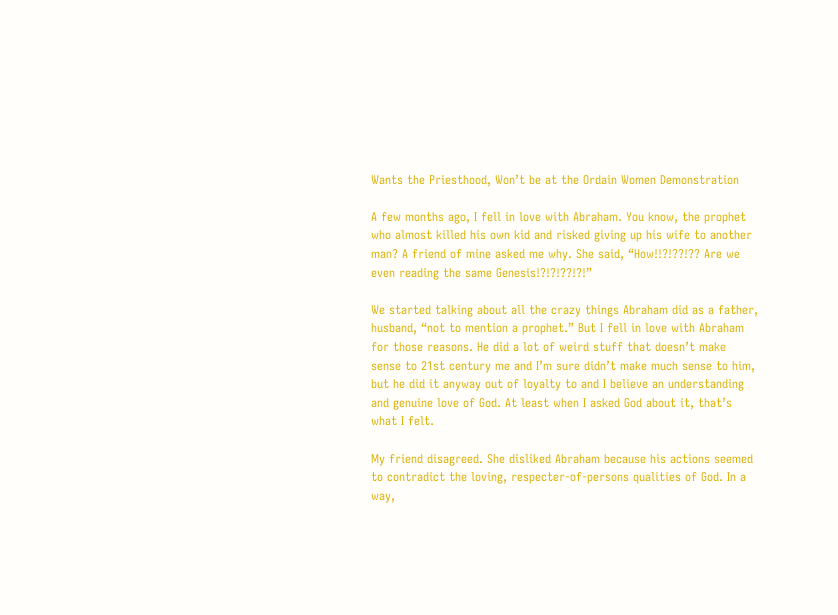Wants the Priesthood, Won’t be at the Ordain Women Demonstration

A few months ago, I fell in love with Abraham. You know, the prophet who almost killed his own kid and risked giving up his wife to another man? A friend of mine asked me why. She said, “How!!?!??!?? Are we even reading the same Genesis!?!?!??!?!”

We started talking about all the crazy things Abraham did as a father, husband, “not to mention a prophet.” But I fell in love with Abraham for those reasons. He did a lot of weird stuff that doesn’t make sense to 21st century me and I’m sure didn’t make much sense to him, but he did it anyway out of loyalty to and I believe an understanding and genuine love of God. At least when I asked God about it, that’s what I felt.

My friend disagreed. She disliked Abraham because his actions seemed to contradict the loving, respecter-of-persons qualities of God. In a way,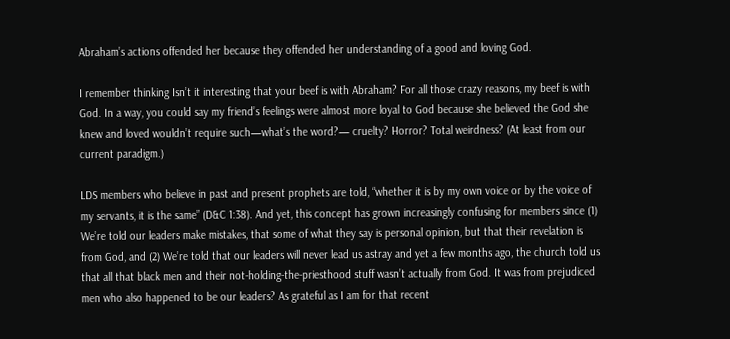Abraham’s actions offended her because they offended her understanding of a good and loving God.

I remember thinking Isn’t it interesting that your beef is with Abraham? For all those crazy reasons, my beef is with God. In a way, you could say my friend’s feelings were almost more loyal to God because she believed the God she knew and loved wouldn’t require such—what’s the word?— cruelty? Horror? Total weirdness? (At least from our current paradigm.)

LDS members who believe in past and present prophets are told, “whether it is by my own voice or by the voice of my servants, it is the same” (D&C 1:38). And yet, this concept has grown increasingly confusing for members since (1) We’re told our leaders make mistakes, that some of what they say is personal opinion, but that their revelation is from God, and (2) We’re told that our leaders will never lead us astray and yet a few months ago, the church told us that all that black men and their not-holding-the-priesthood stuff wasn’t actually from God. It was from prejudiced men who also happened to be our leaders? As grateful as I am for that recent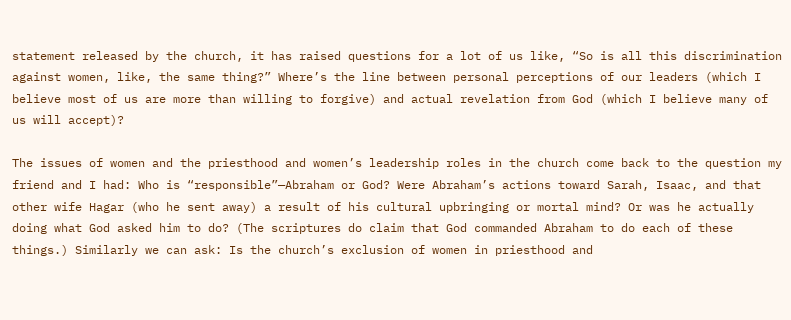statement released by the church, it has raised questions for a lot of us like, “So is all this discrimination against women, like, the same thing?” Where’s the line between personal perceptions of our leaders (which I believe most of us are more than willing to forgive) and actual revelation from God (which I believe many of us will accept)?

The issues of women and the priesthood and women’s leadership roles in the church come back to the question my friend and I had: Who is “responsible”—Abraham or God? Were Abraham’s actions toward Sarah, Isaac, and that other wife Hagar (who he sent away) a result of his cultural upbringing or mortal mind? Or was he actually doing what God asked him to do? (The scriptures do claim that God commanded Abraham to do each of these things.) Similarly we can ask: Is the church’s exclusion of women in priesthood and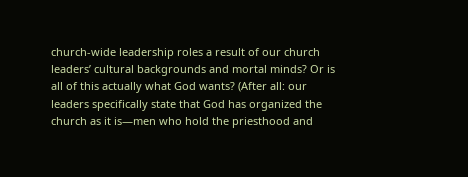church-wide leadership roles a result of our church leaders’ cultural backgrounds and mortal minds? Or is all of this actually what God wants? (After all: our leaders specifically state that God has organized the church as it is—men who hold the priesthood and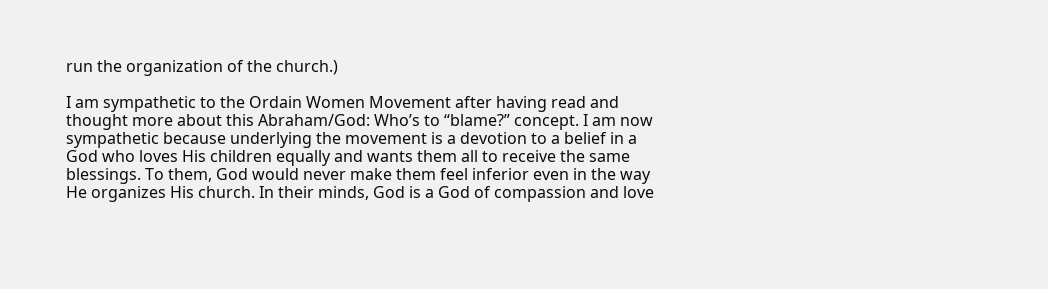run the organization of the church.)

I am sympathetic to the Ordain Women Movement after having read and thought more about this Abraham/God: Who’s to “blame?” concept. I am now sympathetic because underlying the movement is a devotion to a belief in a God who loves His children equally and wants them all to receive the same blessings. To them, God would never make them feel inferior even in the way He organizes His church. In their minds, God is a God of compassion and love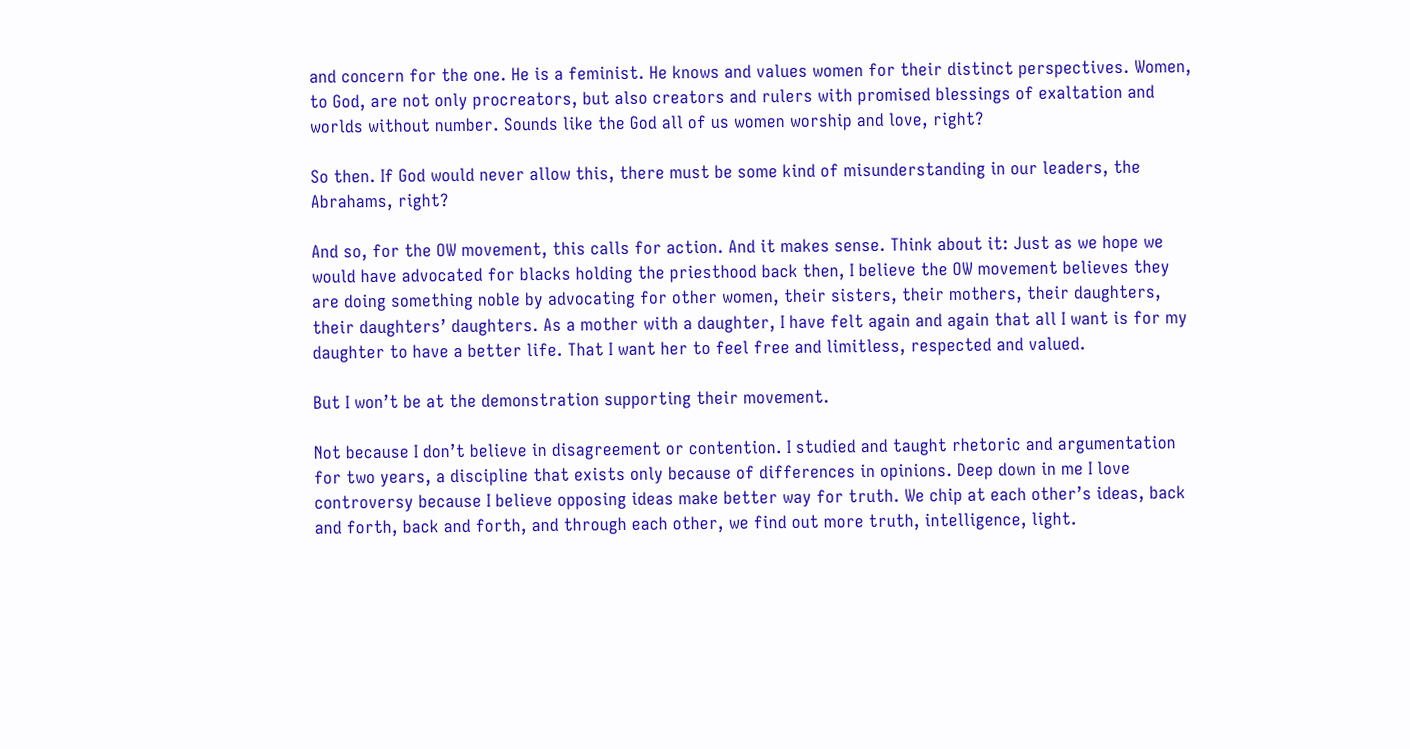and concern for the one. He is a feminist. He knows and values women for their distinct perspectives. Women, to God, are not only procreators, but also creators and rulers with promised blessings of exaltation and worlds without number. Sounds like the God all of us women worship and love, right?

So then. If God would never allow this, there must be some kind of misunderstanding in our leaders, the Abrahams, right?

And so, for the OW movement, this calls for action. And it makes sense. Think about it: Just as we hope we would have advocated for blacks holding the priesthood back then, I believe the OW movement believes they are doing something noble by advocating for other women, their sisters, their mothers, their daughters, their daughters’ daughters. As a mother with a daughter, I have felt again and again that all I want is for my daughter to have a better life. That I want her to feel free and limitless, respected and valued.

But I won’t be at the demonstration supporting their movement.

Not because I don’t believe in disagreement or contention. I studied and taught rhetoric and argumentation for two years, a discipline that exists only because of differences in opinions. Deep down in me I love controversy because I believe opposing ideas make better way for truth. We chip at each other’s ideas, back and forth, back and forth, and through each other, we find out more truth, intelligence, light.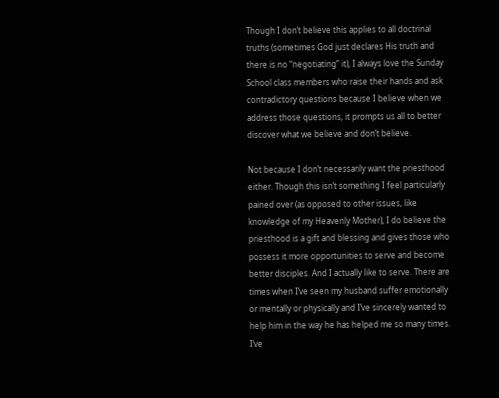Though I don’t believe this applies to all doctrinal truths (sometimes God just declares His truth and there is no “negotiating” it), I always love the Sunday School class members who raise their hands and ask contradictory questions because I believe when we address those questions, it prompts us all to better discover what we believe and don’t believe.

Not because I don’t necessarily want the priesthood either. Though this isn’t something I feel particularly pained over (as opposed to other issues, like knowledge of my Heavenly Mother), I do believe the priesthood is a gift and blessing and gives those who possess it more opportunities to serve and become better disciples. And I actually like to serve. There are times when I’ve seen my husband suffer emotionally or mentally or physically and I’ve sincerely wanted to help him in the way he has helped me so many times. I’ve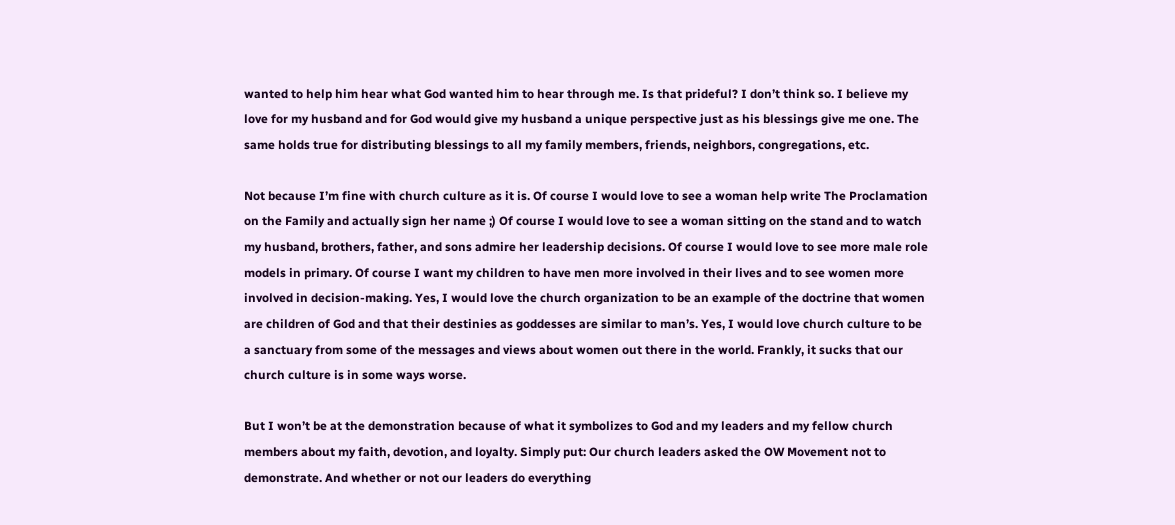wanted to help him hear what God wanted him to hear through me. Is that prideful? I don’t think so. I believe my love for my husband and for God would give my husband a unique perspective just as his blessings give me one. The same holds true for distributing blessings to all my family members, friends, neighbors, congregations, etc.

Not because I’m fine with church culture as it is. Of course I would love to see a woman help write The Proclamation on the Family and actually sign her name ;) Of course I would love to see a woman sitting on the stand and to watch my husband, brothers, father, and sons admire her leadership decisions. Of course I would love to see more male role models in primary. Of course I want my children to have men more involved in their lives and to see women more involved in decision-making. Yes, I would love the church organization to be an example of the doctrine that women are children of God and that their destinies as goddesses are similar to man’s. Yes, I would love church culture to be a sanctuary from some of the messages and views about women out there in the world. Frankly, it sucks that our church culture is in some ways worse.

But I won’t be at the demonstration because of what it symbolizes to God and my leaders and my fellow church members about my faith, devotion, and loyalty. Simply put: Our church leaders asked the OW Movement not to demonstrate. And whether or not our leaders do everything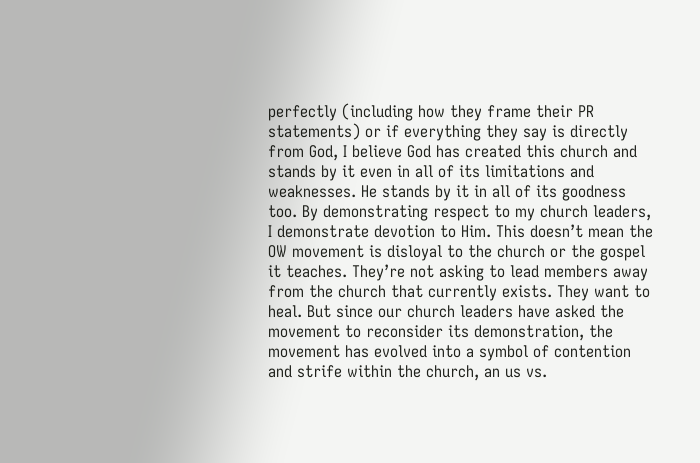perfectly (including how they frame their PR statements) or if everything they say is directly from God, I believe God has created this church and stands by it even in all of its limitations and weaknesses. He stands by it in all of its goodness too. By demonstrating respect to my church leaders, I demonstrate devotion to Him. This doesn’t mean the OW movement is disloyal to the church or the gospel it teaches. They’re not asking to lead members away from the church that currently exists. They want to heal. But since our church leaders have asked the movement to reconsider its demonstration, the movement has evolved into a symbol of contention and strife within the church, an us vs.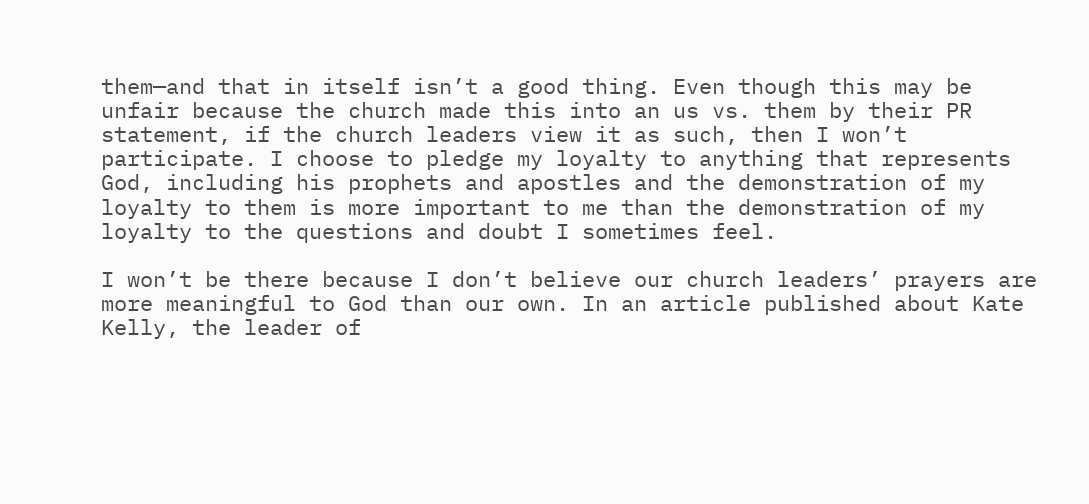them—and that in itself isn’t a good thing. Even though this may be unfair because the church made this into an us vs. them by their PR statement, if the church leaders view it as such, then I won’t participate. I choose to pledge my loyalty to anything that represents God, including his prophets and apostles and the demonstration of my loyalty to them is more important to me than the demonstration of my loyalty to the questions and doubt I sometimes feel.

I won’t be there because I don’t believe our church leaders’ prayers are more meaningful to God than our own. In an article published about Kate Kelly, the leader of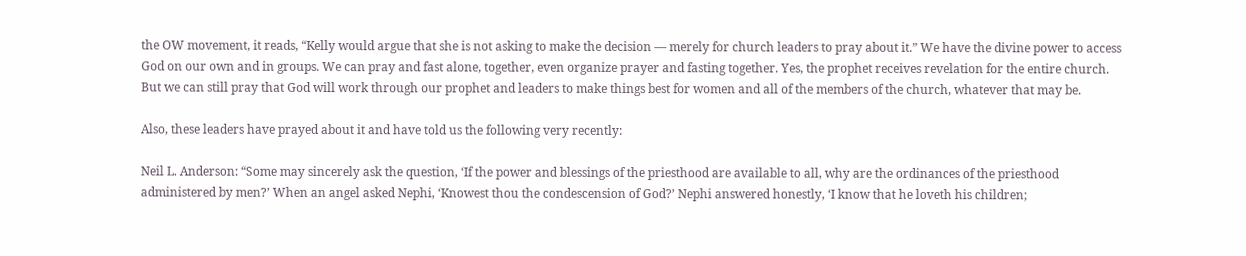the OW movement, it reads, “Kelly would argue that she is not asking to make the decision — merely for church leaders to pray about it.” We have the divine power to access God on our own and in groups. We can pray and fast alone, together, even organize prayer and fasting together. Yes, the prophet receives revelation for the entire church. But we can still pray that God will work through our prophet and leaders to make things best for women and all of the members of the church, whatever that may be.

Also, these leaders have prayed about it and have told us the following very recently:

Neil L. Anderson: “Some may sincerely ask the question, ‘If the power and blessings of the priesthood are available to all, why are the ordinances of the priesthood administered by men?’ When an angel asked Nephi, ‘Knowest thou the condescension of God?’ Nephi answered honestly, ‘I know that he loveth his children;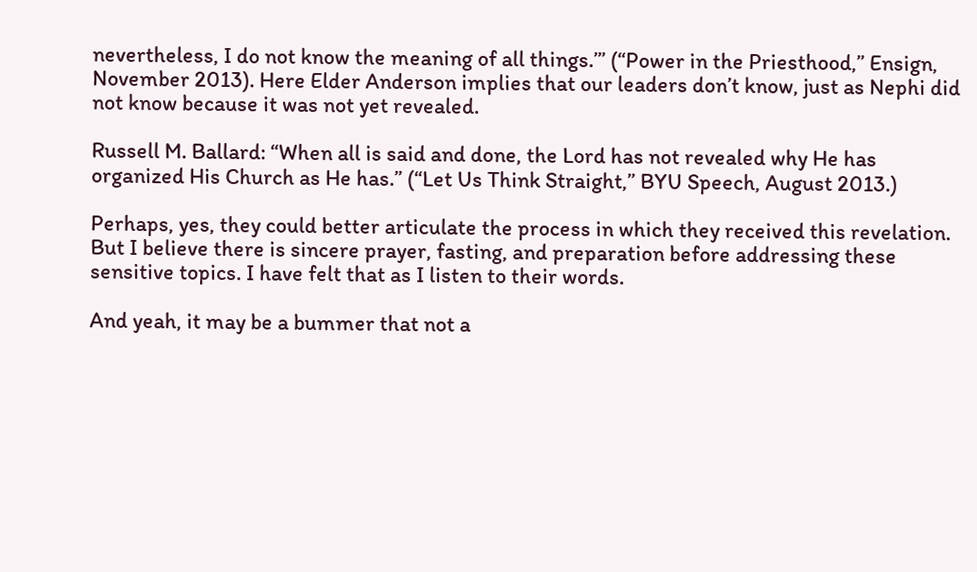nevertheless, I do not know the meaning of all things.’” (“Power in the Priesthood,” Ensign, November 2013). Here Elder Anderson implies that our leaders don’t know, just as Nephi did not know because it was not yet revealed.

Russell M. Ballard: “When all is said and done, the Lord has not revealed why He has organized His Church as He has.” (“Let Us Think Straight,” BYU Speech, August 2013.)

Perhaps, yes, they could better articulate the process in which they received this revelation. But I believe there is sincere prayer, fasting, and preparation before addressing these sensitive topics. I have felt that as I listen to their words.

And yeah, it may be a bummer that not a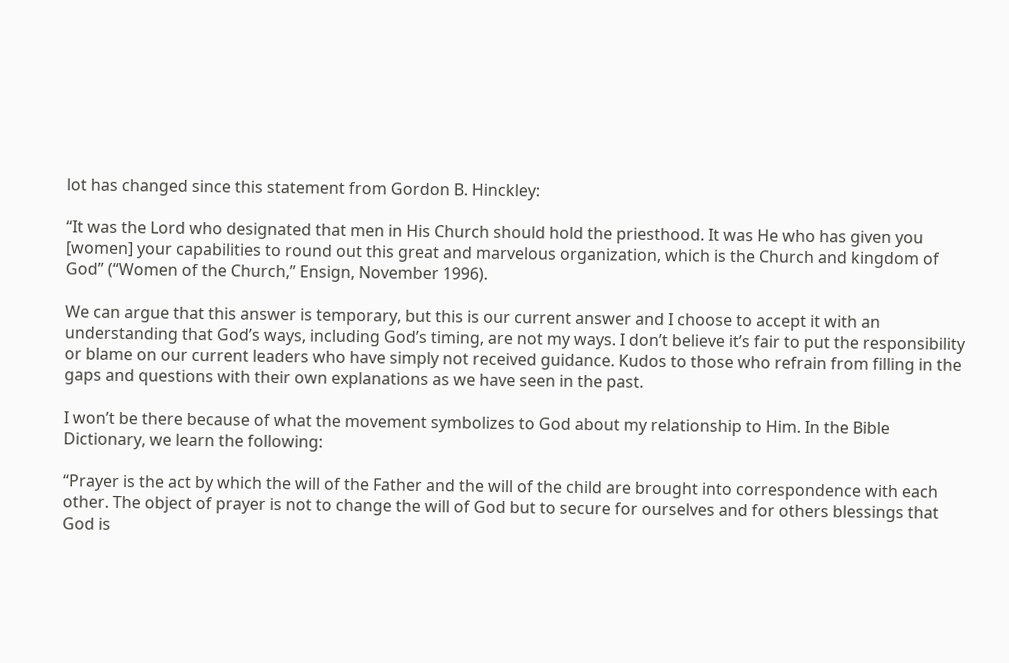lot has changed since this statement from Gordon B. Hinckley:

“It was the Lord who designated that men in His Church should hold the priesthood. It was He who has given you [women] your capabilities to round out this great and marvelous organization, which is the Church and kingdom of God” (“Women of the Church,” Ensign, November 1996).

We can argue that this answer is temporary, but this is our current answer and I choose to accept it with an understanding that God’s ways, including God’s timing, are not my ways. I don’t believe it’s fair to put the responsibility or blame on our current leaders who have simply not received guidance. Kudos to those who refrain from filling in the gaps and questions with their own explanations as we have seen in the past.

I won’t be there because of what the movement symbolizes to God about my relationship to Him. In the Bible Dictionary, we learn the following:

“Prayer is the act by which the will of the Father and the will of the child are brought into correspondence with each other. The object of prayer is not to change the will of God but to secure for ourselves and for others blessings that God is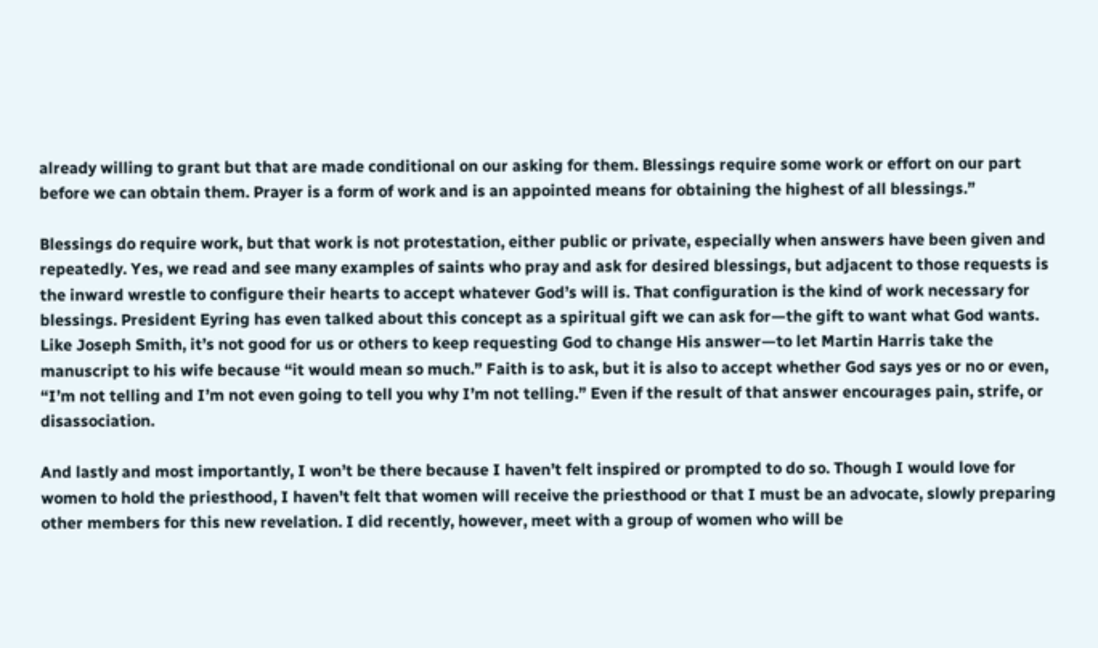already willing to grant but that are made conditional on our asking for them. Blessings require some work or effort on our part before we can obtain them. Prayer is a form of work and is an appointed means for obtaining the highest of all blessings.”

Blessings do require work, but that work is not protestation, either public or private, especially when answers have been given and repeatedly. Yes, we read and see many examples of saints who pray and ask for desired blessings, but adjacent to those requests is the inward wrestle to configure their hearts to accept whatever God’s will is. That configuration is the kind of work necessary for blessings. President Eyring has even talked about this concept as a spiritual gift we can ask for—the gift to want what God wants. Like Joseph Smith, it’s not good for us or others to keep requesting God to change His answer—to let Martin Harris take the manuscript to his wife because “it would mean so much.” Faith is to ask, but it is also to accept whether God says yes or no or even, “I’m not telling and I’m not even going to tell you why I’m not telling.” Even if the result of that answer encourages pain, strife, or disassociation.

And lastly and most importantly, I won’t be there because I haven’t felt inspired or prompted to do so. Though I would love for women to hold the priesthood, I haven’t felt that women will receive the priesthood or that I must be an advocate, slowly preparing other members for this new revelation. I did recently, however, meet with a group of women who will be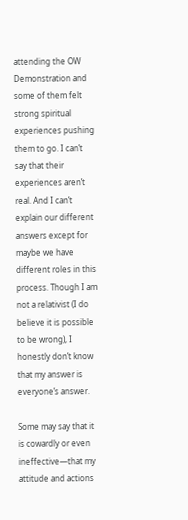attending the OW Demonstration and some of them felt strong spiritual experiences pushing them to go. I can’t say that their experiences aren’t real. And I can’t explain our different answers except for maybe we have different roles in this process. Though I am not a relativist (I do believe it is possible to be wrong), I honestly don’t know that my answer is everyone’s answer.

Some may say that it is cowardly or even ineffective—that my attitude and actions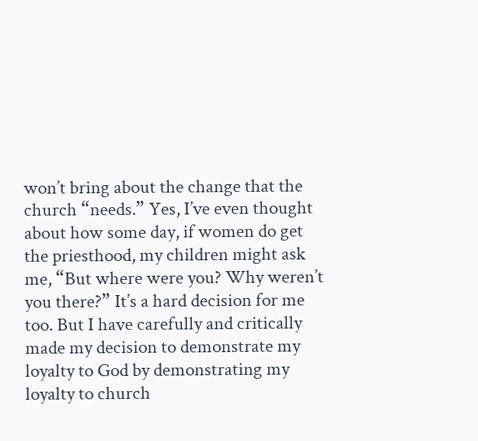won’t bring about the change that the church “needs.” Yes, I’ve even thought about how some day, if women do get the priesthood, my children might ask me, “But where were you? Why weren’t you there?” It’s a hard decision for me too. But I have carefully and critically made my decision to demonstrate my loyalty to God by demonstrating my loyalty to church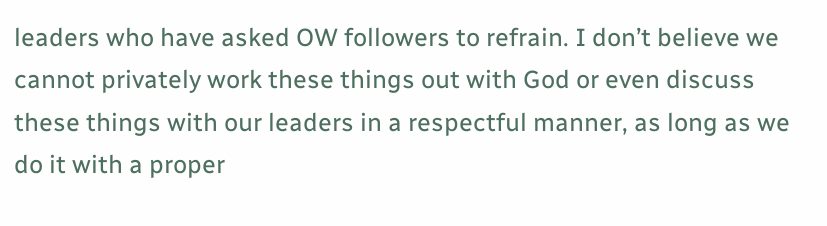leaders who have asked OW followers to refrain. I don’t believe we cannot privately work these things out with God or even discuss these things with our leaders in a respectful manner, as long as we do it with a proper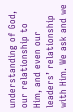understanding of God, our relationship to Him, and even our leaders’ relationship with Him. We ask and we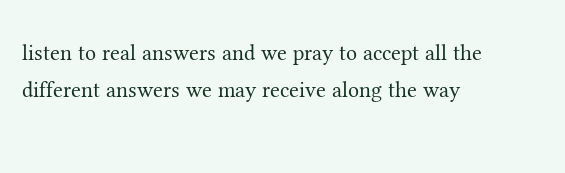listen to real answers and we pray to accept all the different answers we may receive along the way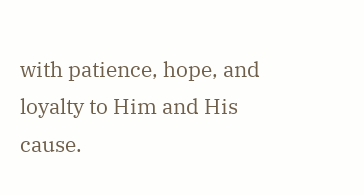with patience, hope, and loyalty to Him and His cause.